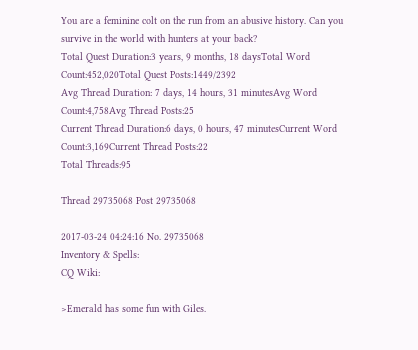You are a feminine colt on the run from an abusive history. Can you survive in the world with hunters at your back?
Total Quest Duration:3 years, 9 months, 18 daysTotal Word Count:452,020Total Quest Posts:1449/2392
Avg Thread Duration: 7 days, 14 hours, 31 minutesAvg Word Count:4,758Avg Thread Posts:25
Current Thread Duration:6 days, 0 hours, 47 minutesCurrent Word Count:3,169Current Thread Posts:22
Total Threads:95

Thread 29735068 Post 29735068

2017-03-24 04:24:16 No. 29735068
Inventory & Spells:
CQ Wiki:

>Emerald has some fun with Giles.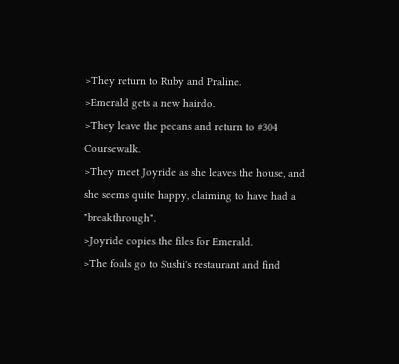>They return to Ruby and Praline.
>Emerald gets a new hairdo.
>They leave the pecans and return to #304 Coursewalk.
>They meet Joyride as she leaves the house, and she seems quite happy, claiming to have had a "breakthrough".
>Joyride copies the files for Emerald.
>The foals go to Sushi's restaurant and find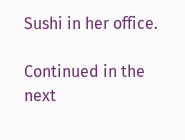Sushi in her office.

Continued in the next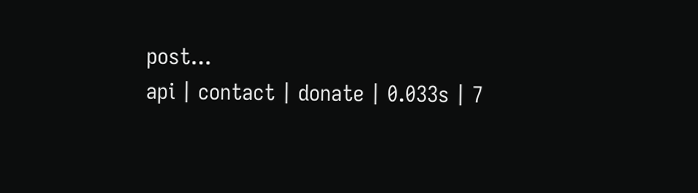post...
api | contact | donate | 0.033s | 7